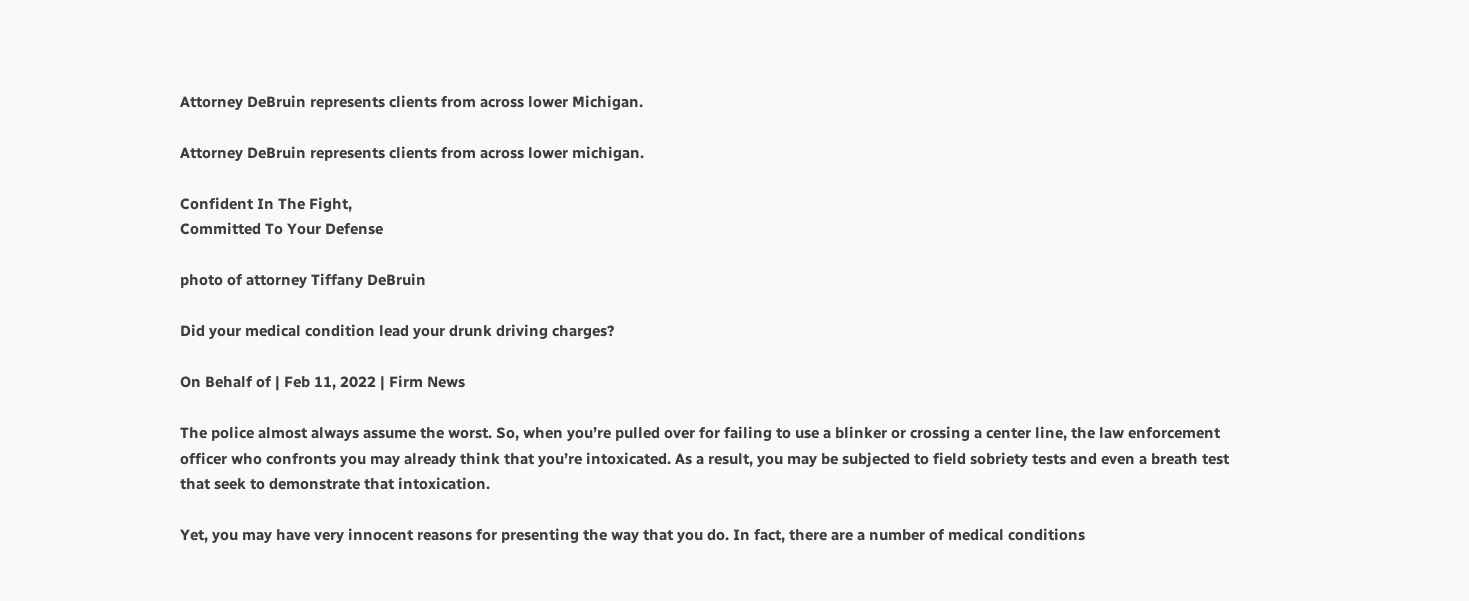Attorney DeBruin represents clients from across lower Michigan.

Attorney DeBruin represents clients from across lower michigan.

Confident In The Fight,
Committed To Your Defense

photo of attorney Tiffany DeBruin

Did your medical condition lead your drunk driving charges?

On Behalf of | Feb 11, 2022 | Firm News

The police almost always assume the worst. So, when you’re pulled over for failing to use a blinker or crossing a center line, the law enforcement officer who confronts you may already think that you’re intoxicated. As a result, you may be subjected to field sobriety tests and even a breath test that seek to demonstrate that intoxication.

Yet, you may have very innocent reasons for presenting the way that you do. In fact, there are a number of medical conditions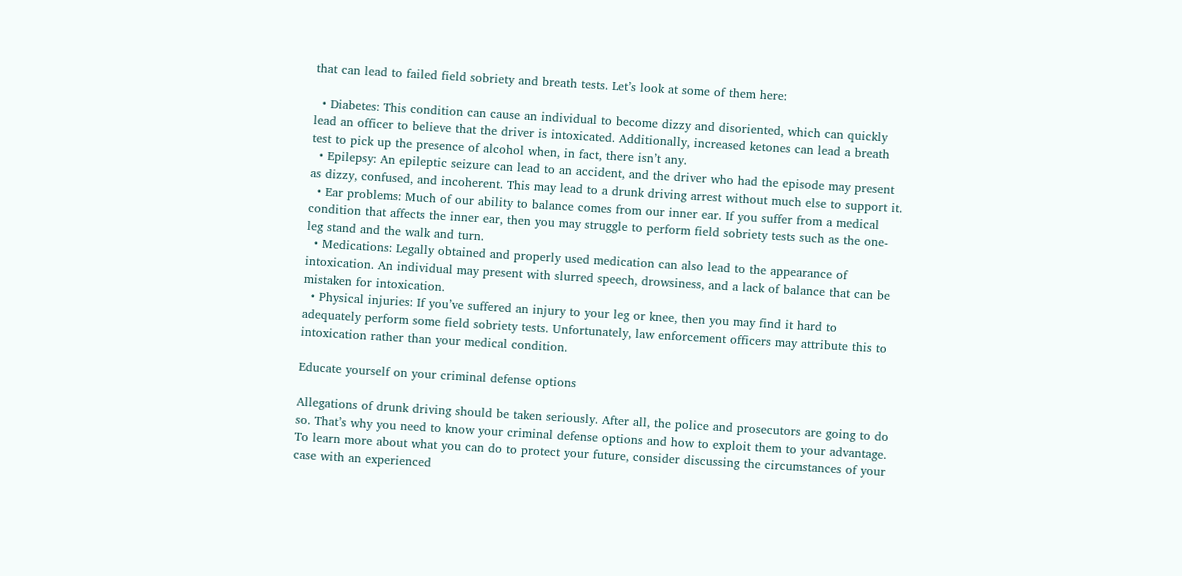that can lead to failed field sobriety and breath tests. Let’s look at some of them here:

  • Diabetes: This condition can cause an individual to become dizzy and disoriented, which can quickly lead an officer to believe that the driver is intoxicated. Additionally, increased ketones can lead a breath test to pick up the presence of alcohol when, in fact, there isn’t any.
  • Epilepsy: An epileptic seizure can lead to an accident, and the driver who had the episode may present as dizzy, confused, and incoherent. This may lead to a drunk driving arrest without much else to support it.
  • Ear problems: Much of our ability to balance comes from our inner ear. If you suffer from a medical condition that affects the inner ear, then you may struggle to perform field sobriety tests such as the one-leg stand and the walk and turn.
  • Medications: Legally obtained and properly used medication can also lead to the appearance of intoxication. An individual may present with slurred speech, drowsiness, and a lack of balance that can be mistaken for intoxication.
  • Physical injuries: If you’ve suffered an injury to your leg or knee, then you may find it hard to adequately perform some field sobriety tests. Unfortunately, law enforcement officers may attribute this to intoxication rather than your medical condition.

Educate yourself on your criminal defense options

Allegations of drunk driving should be taken seriously. After all, the police and prosecutors are going to do so. That’s why you need to know your criminal defense options and how to exploit them to your advantage. To learn more about what you can do to protect your future, consider discussing the circumstances of your case with an experienced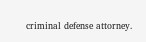criminal defense attorney.